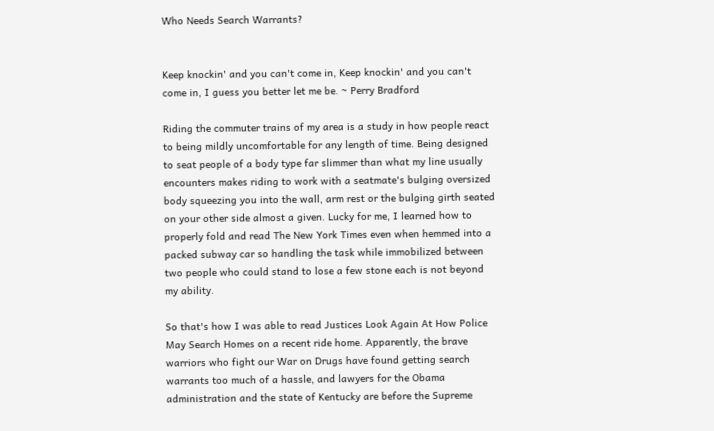Who Needs Search Warrants?


Keep knockin' and you can't come in, Keep knockin' and you can't come in, I guess you better let me be. ~ Perry Bradford

Riding the commuter trains of my area is a study in how people react to being mildly uncomfortable for any length of time. Being designed to seat people of a body type far slimmer than what my line usually encounters makes riding to work with a seatmate's bulging oversized body squeezing you into the wall, arm rest or the bulging girth seated on your other side almost a given. Lucky for me, I learned how to properly fold and read The New York Times even when hemmed into a packed subway car so handling the task while immobilized between two people who could stand to lose a few stone each is not beyond my ability.

So that's how I was able to read Justices Look Again At How Police May Search Homes on a recent ride home. Apparently, the brave warriors who fight our War on Drugs have found getting search warrants too much of a hassle, and lawyers for the Obama administration and the state of Kentucky are before the Supreme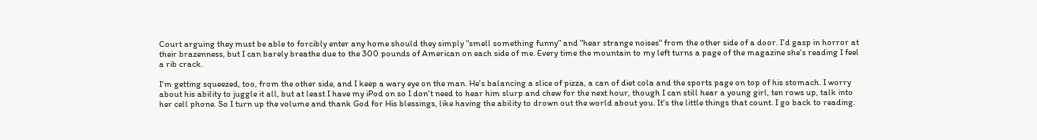Court arguing they must be able to forcibly enter any home should they simply "smell something funny" and "hear strange noises" from the other side of a door. I'd gasp in horror at their brazenness, but I can barely breathe due to the 300 pounds of American on each side of me. Every time the mountain to my left turns a page of the magazine she's reading I feel a rib crack.

I'm getting squeezed, too, from the other side, and I keep a wary eye on the man. He's balancing a slice of pizza, a can of diet cola and the sports page on top of his stomach. I worry about his ability to juggle it all, but at least I have my iPod on so I don't need to hear him slurp and chew for the next hour, though I can still hear a young girl, ten rows up, talk into her cell phone. So I turn up the volume and thank God for His blessings, like having the ability to drown out the world about you. It's the little things that count. I go back to reading.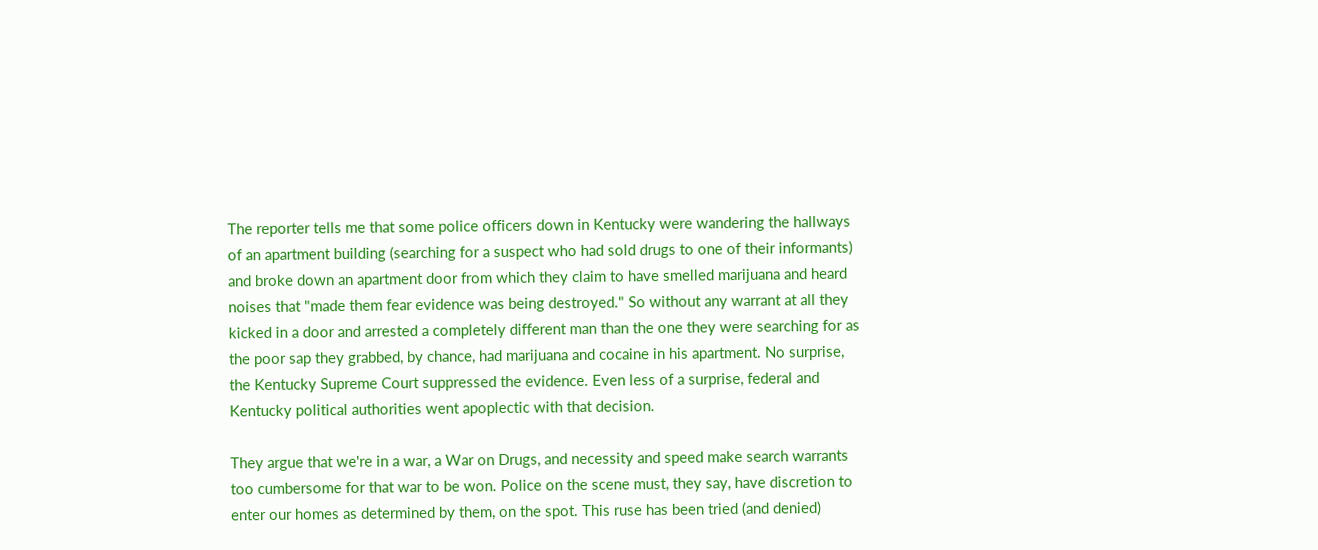The reporter tells me that some police officers down in Kentucky were wandering the hallways of an apartment building (searching for a suspect who had sold drugs to one of their informants) and broke down an apartment door from which they claim to have smelled marijuana and heard noises that "made them fear evidence was being destroyed." So without any warrant at all they kicked in a door and arrested a completely different man than the one they were searching for as the poor sap they grabbed, by chance, had marijuana and cocaine in his apartment. No surprise, the Kentucky Supreme Court suppressed the evidence. Even less of a surprise, federal and Kentucky political authorities went apoplectic with that decision.

They argue that we're in a war, a War on Drugs, and necessity and speed make search warrants too cumbersome for that war to be won. Police on the scene must, they say, have discretion to enter our homes as determined by them, on the spot. This ruse has been tried (and denied)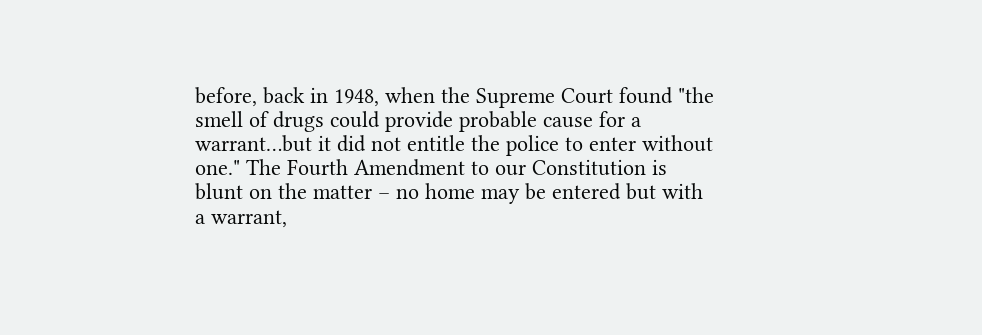before, back in 1948, when the Supreme Court found "the smell of drugs could provide probable cause for a warrant…but it did not entitle the police to enter without one." The Fourth Amendment to our Constitution is blunt on the matter – no home may be entered but with a warrant,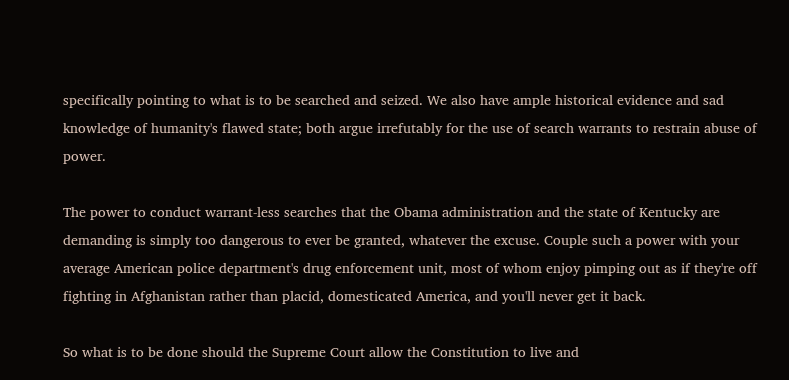specifically pointing to what is to be searched and seized. We also have ample historical evidence and sad knowledge of humanity's flawed state; both argue irrefutably for the use of search warrants to restrain abuse of power.

The power to conduct warrant-less searches that the Obama administration and the state of Kentucky are demanding is simply too dangerous to ever be granted, whatever the excuse. Couple such a power with your average American police department's drug enforcement unit, most of whom enjoy pimping out as if they're off fighting in Afghanistan rather than placid, domesticated America, and you'll never get it back.

So what is to be done should the Supreme Court allow the Constitution to live and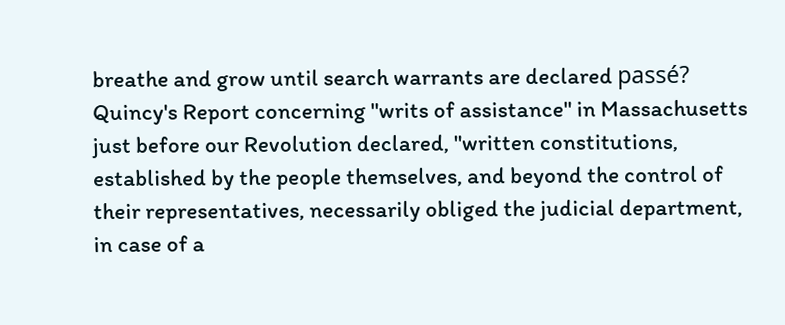breathe and grow until search warrants are declared passé? Quincy's Report concerning "writs of assistance" in Massachusetts just before our Revolution declared, "written constitutions, established by the people themselves, and beyond the control of their representatives, necessarily obliged the judicial department, in case of a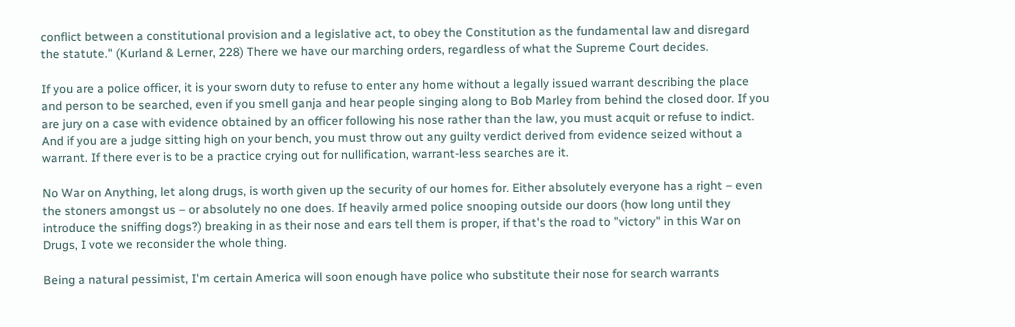conflict between a constitutional provision and a legislative act, to obey the Constitution as the fundamental law and disregard the statute." (Kurland & Lerner, 228) There we have our marching orders, regardless of what the Supreme Court decides.

If you are a police officer, it is your sworn duty to refuse to enter any home without a legally issued warrant describing the place and person to be searched, even if you smell ganja and hear people singing along to Bob Marley from behind the closed door. If you are jury on a case with evidence obtained by an officer following his nose rather than the law, you must acquit or refuse to indict. And if you are a judge sitting high on your bench, you must throw out any guilty verdict derived from evidence seized without a warrant. If there ever is to be a practice crying out for nullification, warrant-less searches are it.

No War on Anything, let along drugs, is worth given up the security of our homes for. Either absolutely everyone has a right – even the stoners amongst us – or absolutely no one does. If heavily armed police snooping outside our doors (how long until they introduce the sniffing dogs?) breaking in as their nose and ears tell them is proper, if that's the road to "victory" in this War on Drugs, I vote we reconsider the whole thing.

Being a natural pessimist, I'm certain America will soon enough have police who substitute their nose for search warrants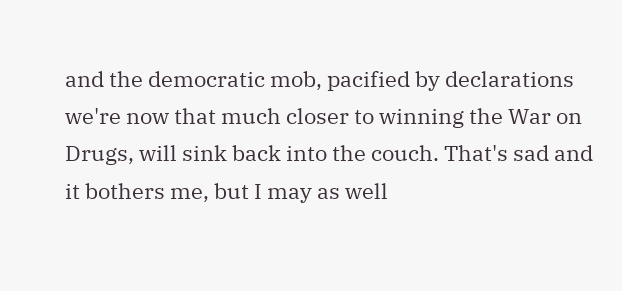and the democratic mob, pacified by declarations we're now that much closer to winning the War on Drugs, will sink back into the couch. That's sad and it bothers me, but I may as well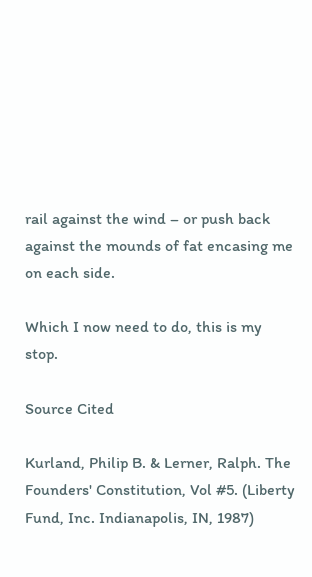rail against the wind – or push back against the mounds of fat encasing me on each side.

Which I now need to do, this is my stop.

Source Cited

Kurland, Philip B. & Lerner, Ralph. The Founders' Constitution, Vol #5. (Liberty Fund, Inc. Indianapolis, IN, 1987)